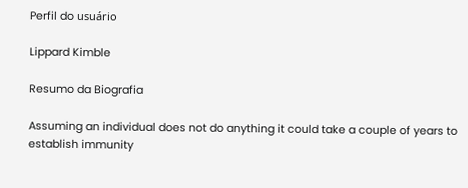Perfil do usuário

Lippard Kimble

Resumo da Biografia

Assuming an individual does not do anything it could take a couple of years to establish immunity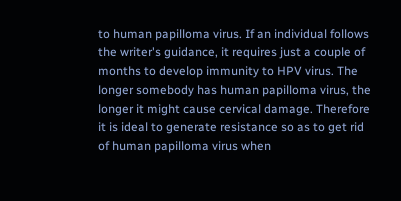to human papilloma virus. If an individual follows the writer's guidance, it requires just a couple of months to develop immunity to HPV virus. The longer somebody has human papilloma virus, the longer it might cause cervical damage. Therefore it is ideal to generate resistance so as to get rid of human papilloma virus when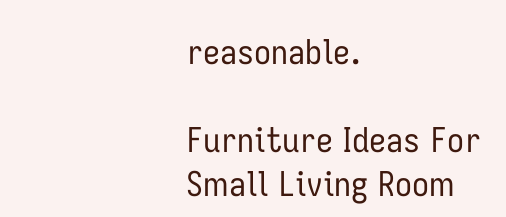reasonable.

Furniture Ideas For Small Living Room